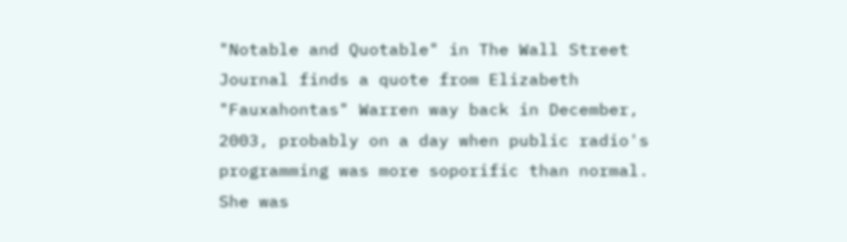"Notable and Quotable" in The Wall Street Journal finds a quote from Elizabeth "Fauxahontas" Warren way back in December, 2003, probably on a day when public radio's programming was more soporific than normal.  She was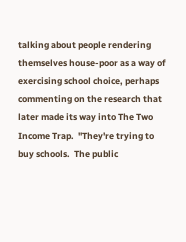talking about people rendering themselves house-poor as a way of exercising school choice, perhaps commenting on the research that later made its way into The Two Income Trap.  "They're trying to buy schools.  The public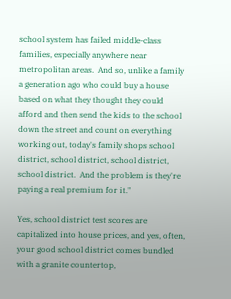school system has failed middle-class families, especially anywhere near metropolitan areas.  And so, unlike a family a generation ago who could buy a house based on what they thought they could afford and then send the kids to the school down the street and count on everything working out, today's family shops school district, school district, school district, school district.  And the problem is they're paying a real premium for it."

Yes, school district test scores are capitalized into house prices, and yes, often, your good school district comes bundled with a granite countertop,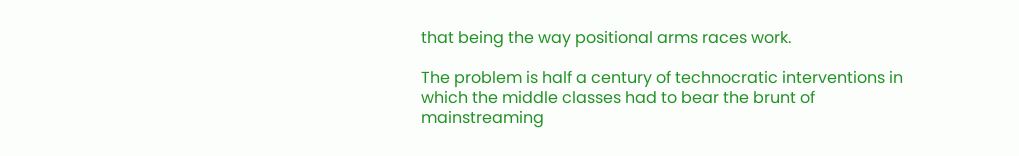that being the way positional arms races work.

The problem is half a century of technocratic interventions in which the middle classes had to bear the brunt of mainstreaming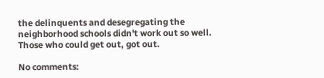the delinquents and desegregating the neighborhood schools didn't work out so well.  Those who could get out, got out.

No comments: